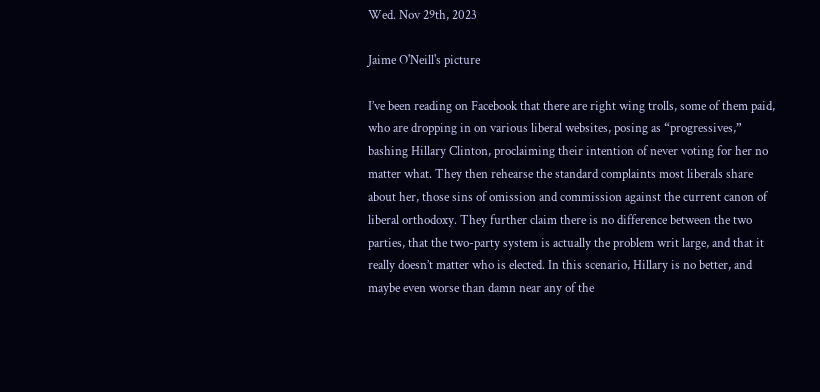Wed. Nov 29th, 2023

Jaime O'Neill's picture

I’ve been reading on Facebook that there are right wing trolls, some of them paid, who are dropping in on various liberal websites, posing as “progressives,” bashing Hillary Clinton, proclaiming their intention of never voting for her no matter what. They then rehearse the standard complaints most liberals share about her, those sins of omission and commission against the current canon of liberal orthodoxy. They further claim there is no difference between the two parties, that the two-party system is actually the problem writ large, and that it really doesn’t matter who is elected. In this scenario, Hillary is no better, and maybe even worse than damn near any of the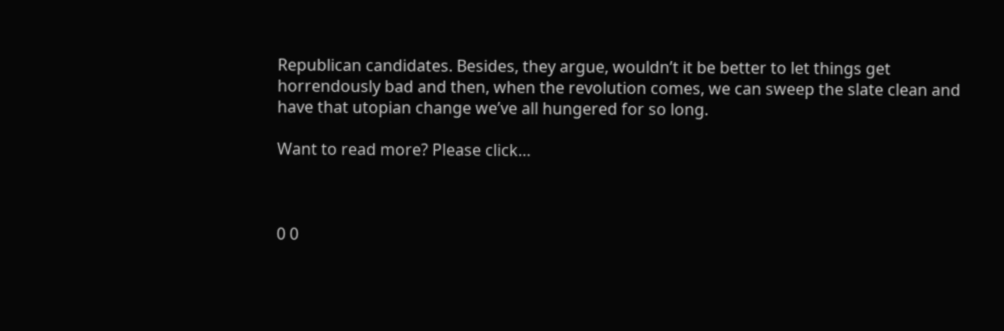Republican candidates. Besides, they argue, wouldn’t it be better to let things get horrendously bad and then, when the revolution comes, we can sweep the slate clean and have that utopian change we’ve all hungered for so long.

Want to read more? Please click…



0 0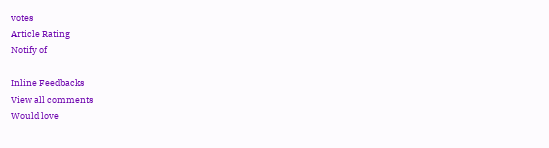votes
Article Rating
Notify of

Inline Feedbacks
View all comments
Would love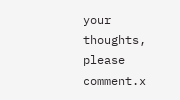your thoughts, please comment.x